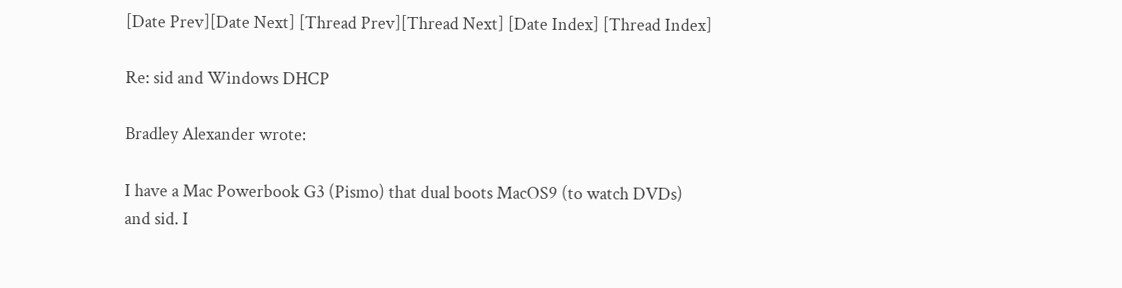[Date Prev][Date Next] [Thread Prev][Thread Next] [Date Index] [Thread Index]

Re: sid and Windows DHCP

Bradley Alexander wrote:

I have a Mac Powerbook G3 (Pismo) that dual boots MacOS9 (to watch DVDs)
and sid. I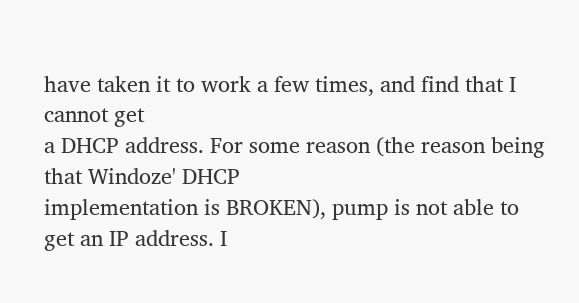have taken it to work a few times, and find that I cannot get
a DHCP address. For some reason (the reason being that Windoze' DHCP
implementation is BROKEN), pump is not able to get an IP address. I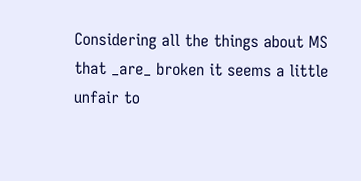Considering all the things about MS that _are_ broken it seems a little unfair to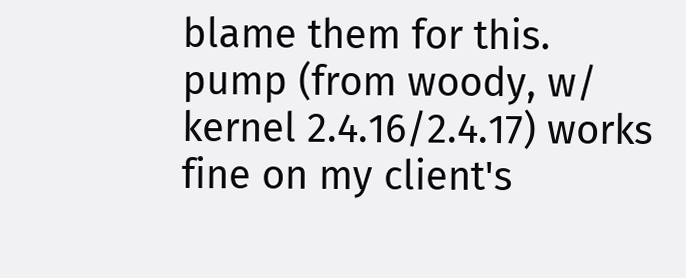blame them for this. pump (from woody, w/ kernel 2.4.16/2.4.17) works fine on my client's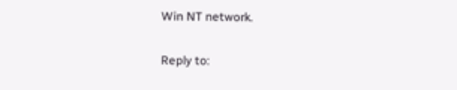Win NT network.

Reply to: